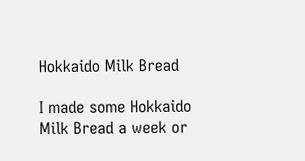Hokkaido Milk Bread

I made some Hokkaido Milk Bread a week or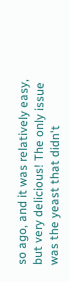so ago, and it was relatively easy, but very delicious! The only issue was the yeast that didn't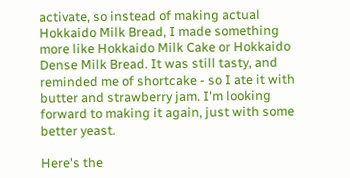activate, so instead of making actual Hokkaido Milk Bread, I made something more like Hokkaido Milk Cake or Hokkaido Dense Milk Bread. It was still tasty, and reminded me of shortcake - so I ate it with butter and strawberry jam. I'm looking forward to making it again, just with some better yeast.

Here's the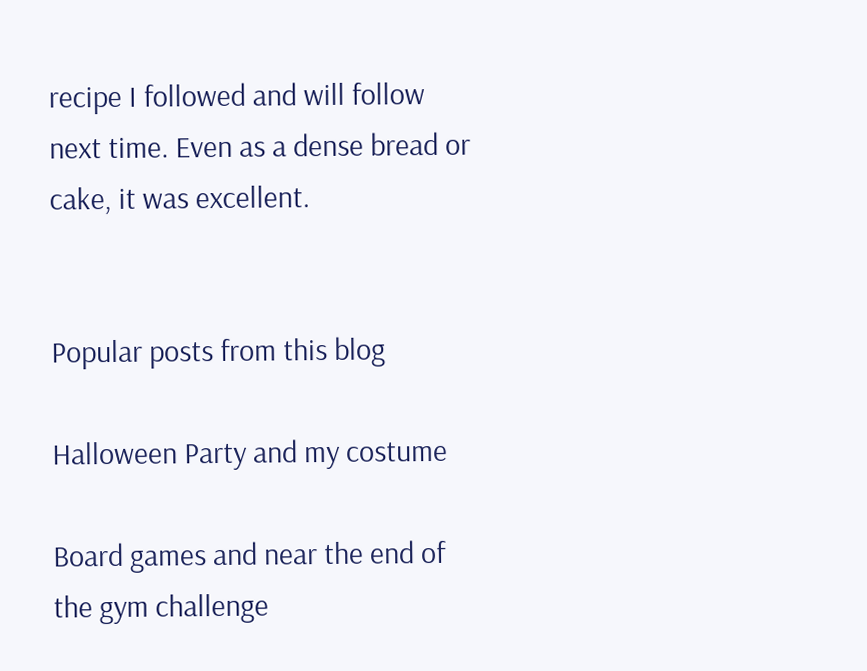recipe I followed and will follow next time. Even as a dense bread or cake, it was excellent.


Popular posts from this blog

Halloween Party and my costume

Board games and near the end of the gym challenge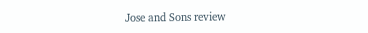Jose and Sons review